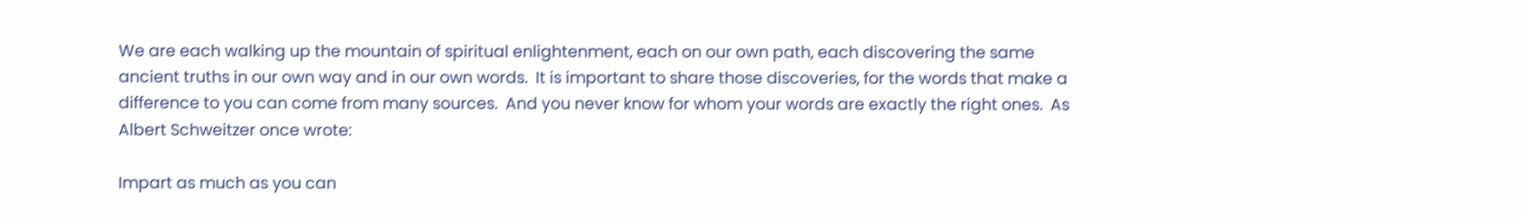We are each walking up the mountain of spiritual enlightenment, each on our own path, each discovering the same ancient truths in our own way and in our own words.  It is important to share those discoveries, for the words that make a difference to you can come from many sources.  And you never know for whom your words are exactly the right ones.  As Albert Schweitzer once wrote:

Impart as much as you can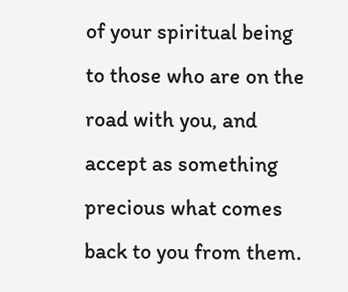of your spiritual being to those who are on the road with you, and accept as something precious what comes back to you from them.